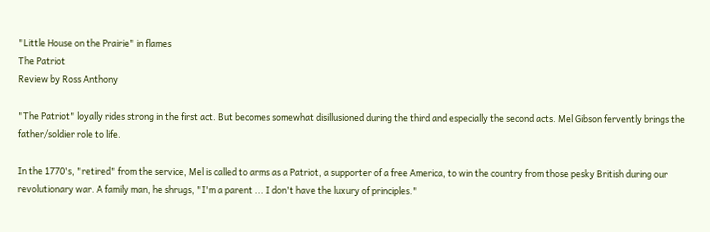"Little House on the Prairie" in flames
The Patriot
Review by Ross Anthony

"The Patriot" loyally rides strong in the first act. But becomes somewhat disillusioned during the third and especially the second acts. Mel Gibson fervently brings the father/soldier role to life.

In the 1770's, "retired" from the service, Mel is called to arms as a Patriot, a supporter of a free America, to win the country from those pesky British during our revolutionary war. A family man, he shrugs, "I'm a parent ... I don't have the luxury of principles."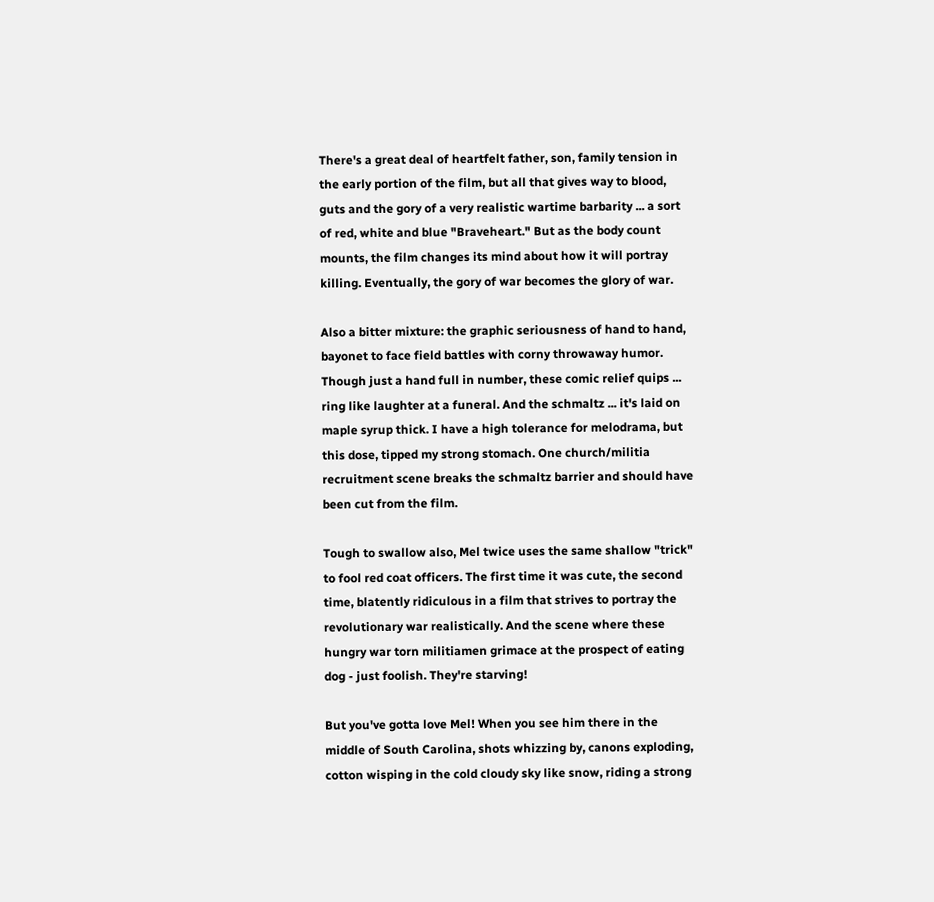There's a great deal of heartfelt father, son, family tension in the early portion of the film, but all that gives way to blood, guts and the gory of a very realistic wartime barbarity ... a sort of red, white and blue "Braveheart." But as the body count mounts, the film changes its mind about how it will portray killing. Eventually, the gory of war becomes the glory of war.

Also a bitter mixture: the graphic seriousness of hand to hand, bayonet to face field battles with corny throwaway humor. Though just a hand full in number, these comic relief quips ... ring like laughter at a funeral. And the schmaltz ... it's laid on maple syrup thick. I have a high tolerance for melodrama, but this dose, tipped my strong stomach. One church/militia recruitment scene breaks the schmaltz barrier and should have been cut from the film.

Tough to swallow also, Mel twice uses the same shallow "trick" to fool red coat officers. The first time it was cute, the second time, blatently ridiculous in a film that strives to portray the revolutionary war realistically. And the scene where these hungry war torn militiamen grimace at the prospect of eating dog - just foolish. They're starving!

But you've gotta love Mel! When you see him there in the middle of South Carolina, shots whizzing by, canons exploding, cotton wisping in the cold cloudy sky like snow, riding a strong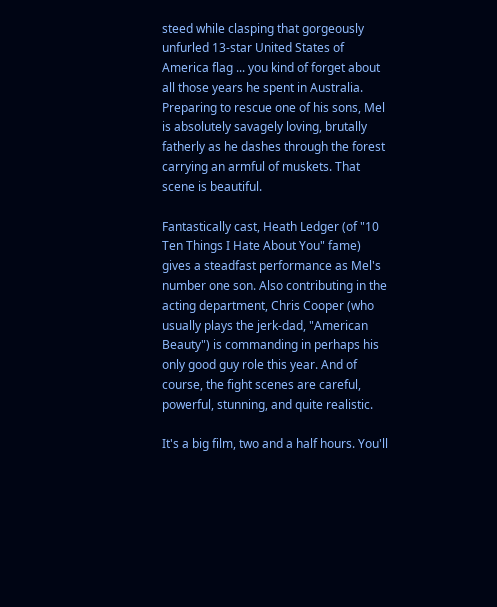steed while clasping that gorgeously unfurled 13-star United States of America flag ... you kind of forget about all those years he spent in Australia. Preparing to rescue one of his sons, Mel is absolutely savagely loving, brutally fatherly as he dashes through the forest carrying an armful of muskets. That scene is beautiful.

Fantastically cast, Heath Ledger (of "10 Ten Things I Hate About You" fame) gives a steadfast performance as Mel's number one son. Also contributing in the acting department, Chris Cooper (who usually plays the jerk-dad, "American Beauty") is commanding in perhaps his only good guy role this year. And of course, the fight scenes are careful, powerful, stunning, and quite realistic.

It's a big film, two and a half hours. You'll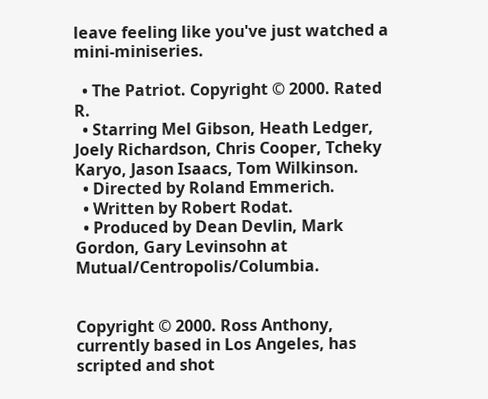leave feeling like you've just watched a mini-miniseries.

  • The Patriot. Copyright © 2000. Rated R.
  • Starring Mel Gibson, Heath Ledger, Joely Richardson, Chris Cooper, Tcheky Karyo, Jason Isaacs, Tom Wilkinson.
  • Directed by Roland Emmerich.
  • Written by Robert Rodat.
  • Produced by Dean Devlin, Mark Gordon, Gary Levinsohn at Mutual/Centropolis/Columbia.


Copyright © 2000. Ross Anthony, currently based in Los Angeles, has scripted and shot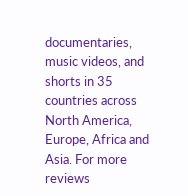documentaries, music videos, and shorts in 35 countries across North America, Europe, Africa and Asia. For more reviews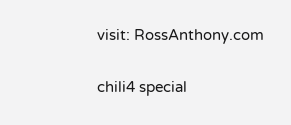visit: RossAnthony.com

chili4 special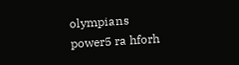olympians
power5 ra hforh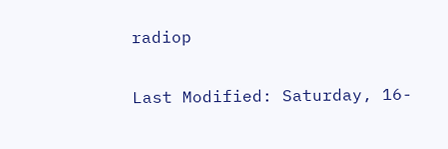radiop

Last Modified: Saturday, 16-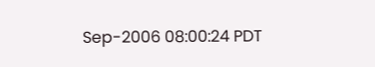Sep-2006 08:00:24 PDT